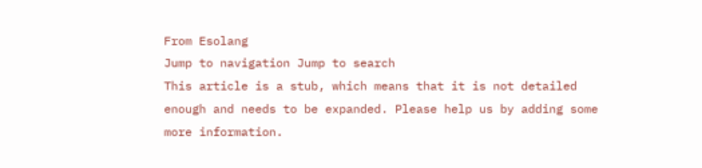From Esolang
Jump to navigation Jump to search
This article is a stub, which means that it is not detailed enough and needs to be expanded. Please help us by adding some more information.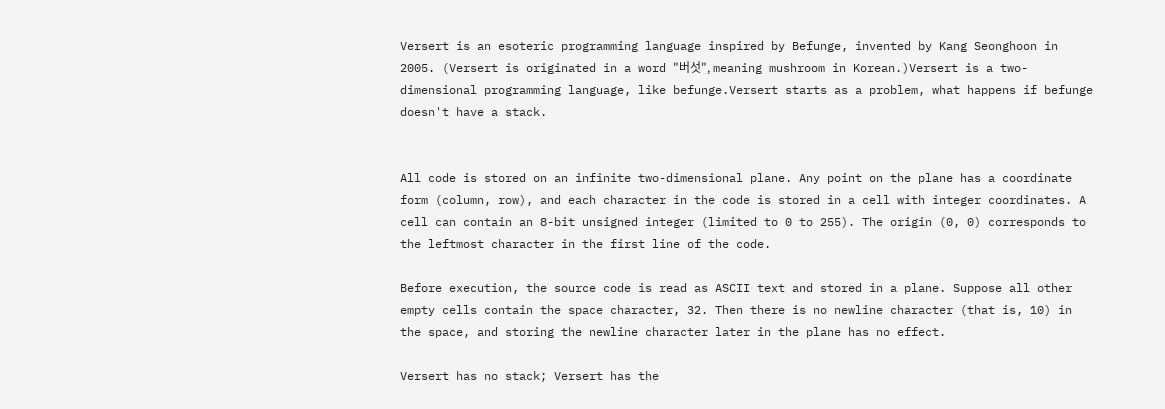Versert is an esoteric programming language inspired by Befunge, invented by Kang Seonghoon in 2005. (Versert is originated in a word "버섯", meaning mushroom in Korean.)Versert is a two-dimensional programming language, like befunge.Versert starts as a problem, what happens if befunge doesn't have a stack.


All code is stored on an infinite two-dimensional plane. Any point on the plane has a coordinate form (column, row), and each character in the code is stored in a cell with integer coordinates. A cell can contain an 8-bit unsigned integer (limited to 0 to 255). The origin (0, 0) corresponds to the leftmost character in the first line of the code.

Before execution, the source code is read as ASCII text and stored in a plane. Suppose all other empty cells contain the space character, 32. Then there is no newline character (that is, 10) in the space, and storing the newline character later in the plane has no effect.

Versert has no stack; Versert has the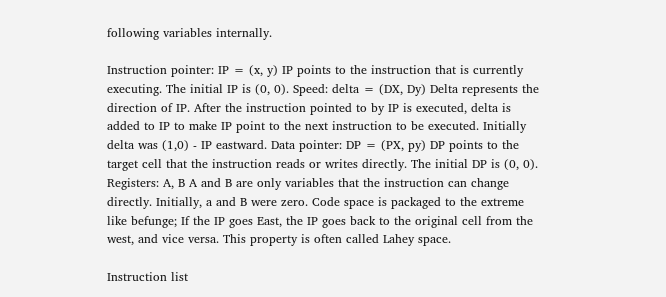following variables internally.

Instruction pointer: IP = (x, y) IP points to the instruction that is currently executing. The initial IP is (0, 0). Speed: delta = (DX, Dy) Delta represents the direction of IP. After the instruction pointed to by IP is executed, delta is added to IP to make IP point to the next instruction to be executed. Initially delta was (1,0) - IP eastward. Data pointer: DP = (PX, py) DP points to the target cell that the instruction reads or writes directly. The initial DP is (0, 0). Registers: A, B A and B are only variables that the instruction can change directly. Initially, a and B were zero. Code space is packaged to the extreme like befunge; If the IP goes East, the IP goes back to the original cell from the west, and vice versa. This property is often called Lahey space.

Instruction list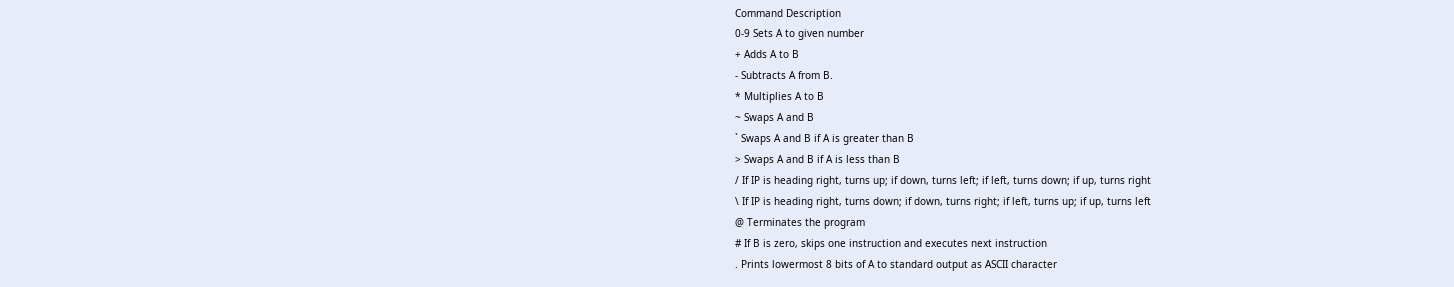Command Description
0-9 Sets A to given number
+ Adds A to B
- Subtracts A from B.
* Multiplies A to B
~ Swaps A and B
` Swaps A and B if A is greater than B
> Swaps A and B if A is less than B
/ If IP is heading right, turns up; if down, turns left; if left, turns down; if up, turns right
\ If IP is heading right, turns down; if down, turns right; if left, turns up; if up, turns left
@ Terminates the program
# If B is zero, skips one instruction and executes next instruction
. Prints lowermost 8 bits of A to standard output as ASCII character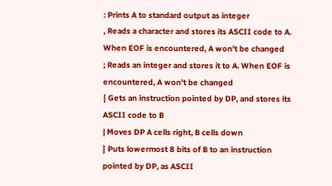: Prints A to standard output as integer
, Reads a character and stores its ASCII code to A. When EOF is encountered, A won't be changed
; Reads an integer and stores it to A. When EOF is encountered, A won't be changed
{ Gets an instruction pointed by DP, and stores its ASCII code to B
| Moves DP A cells right, B cells down
} Puts lowermost 8 bits of B to an instruction pointed by DP, as ASCII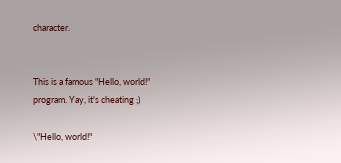character.


This is a famous "Hello, world!" program. Yay, it's cheating ;)

\"Hello, world!"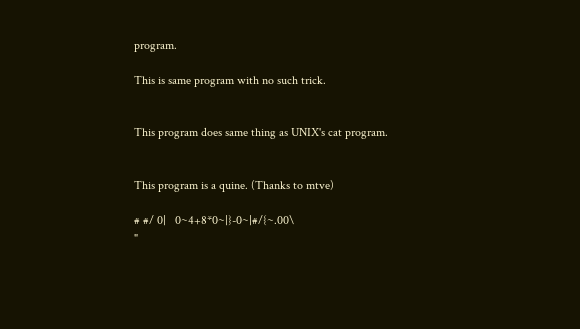program.

This is same program with no such trick.


This program does same thing as UNIX's cat program.


This program is a quine. (Thanks to mtve)

# #/ 0|   0~4+8*0~|}-0~|#/{~.00\
"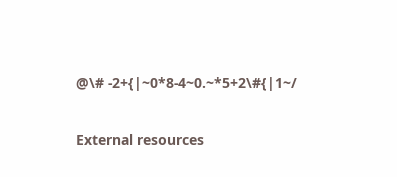@\# -2+{|~0*8-4~0.~*5+2\#{|1~/

External resources